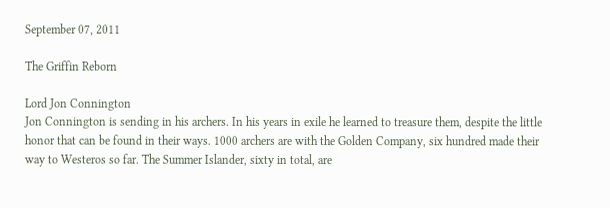September 07, 2011

The Griffin Reborn

Lord Jon Connington
Jon Connington is sending in his archers. In his years in exile he learned to treasure them, despite the little honor that can be found in their ways. 1000 archers are with the Golden Company, six hundred made their way to Westeros so far. The Summer Islander, sixty in total, are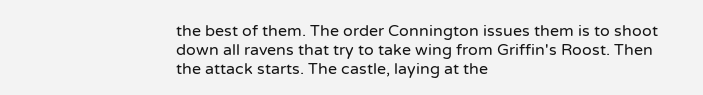the best of them. The order Connington issues them is to shoot down all ravens that try to take wing from Griffin's Roost. Then the attack starts. The castle, laying at the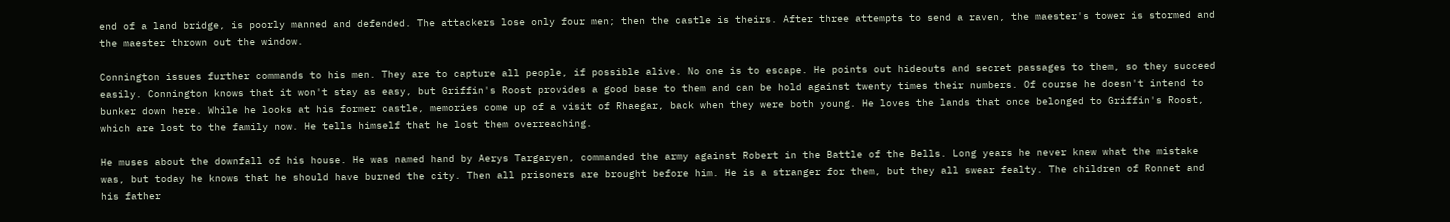end of a land bridge, is poorly manned and defended. The attackers lose only four men; then the castle is theirs. After three attempts to send a raven, the maester's tower is stormed and the maester thrown out the window.

Connington issues further commands to his men. They are to capture all people, if possible alive. No one is to escape. He points out hideouts and secret passages to them, so they succeed easily. Connington knows that it won't stay as easy, but Griffin's Roost provides a good base to them and can be hold against twenty times their numbers. Of course he doesn't intend to bunker down here. While he looks at his former castle, memories come up of a visit of Rhaegar, back when they were both young. He loves the lands that once belonged to Griffin's Roost, which are lost to the family now. He tells himself that he lost them overreaching.

He muses about the downfall of his house. He was named hand by Aerys Targaryen, commanded the army against Robert in the Battle of the Bells. Long years he never knew what the mistake was, but today he knows that he should have burned the city. Then all prisoners are brought before him. He is a stranger for them, but they all swear fealty. The children of Ronnet and his father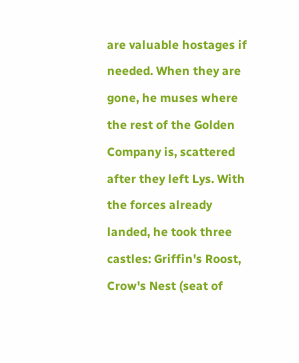are valuable hostages if needed. When they are gone, he muses where the rest of the Golden Company is, scattered after they left Lys. With the forces already landed, he took three castles: Griffin's Roost, Crow's Nest (seat of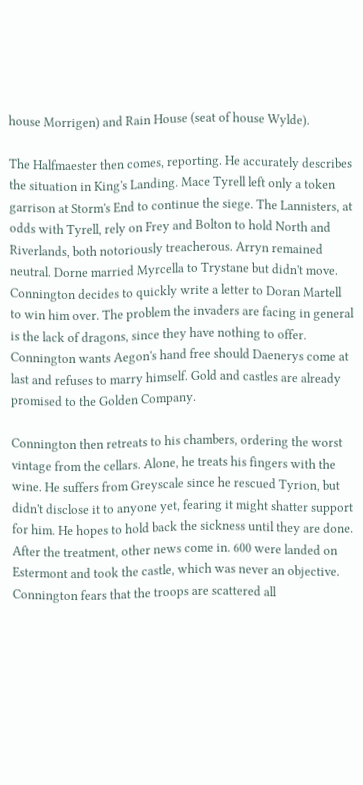house Morrigen) and Rain House (seat of house Wylde).

The Halfmaester then comes, reporting. He accurately describes the situation in King's Landing. Mace Tyrell left only a token garrison at Storm's End to continue the siege. The Lannisters, at odds with Tyrell, rely on Frey and Bolton to hold North and Riverlands, both notoriously treacherous. Arryn remained neutral. Dorne married Myrcella to Trystane but didn't move. Connington decides to quickly write a letter to Doran Martell to win him over. The problem the invaders are facing in general is the lack of dragons, since they have nothing to offer. Connington wants Aegon's hand free should Daenerys come at last and refuses to marry himself. Gold and castles are already promised to the Golden Company.

Connington then retreats to his chambers, ordering the worst vintage from the cellars. Alone, he treats his fingers with the wine. He suffers from Greyscale since he rescued Tyrion, but didn't disclose it to anyone yet, fearing it might shatter support for him. He hopes to hold back the sickness until they are done. After the treatment, other news come in. 600 were landed on Estermont and took the castle, which was never an objective. Connington fears that the troops are scattered all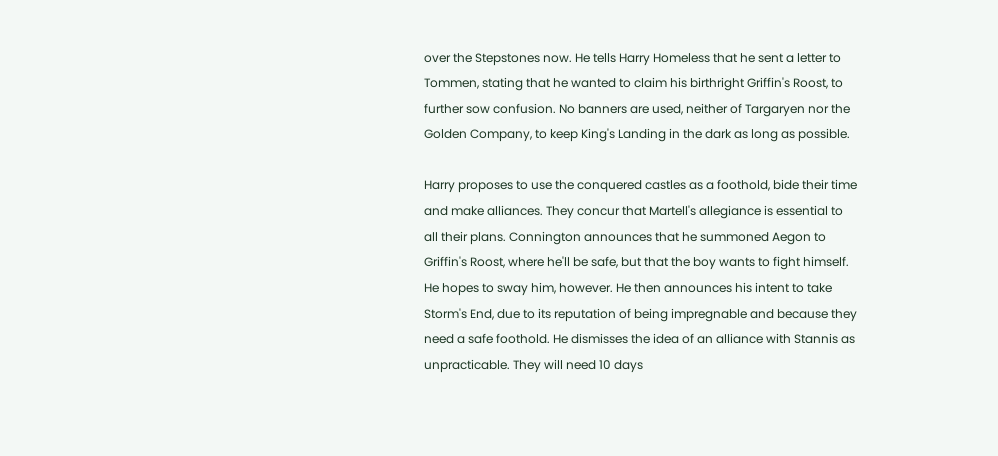over the Stepstones now. He tells Harry Homeless that he sent a letter to Tommen, stating that he wanted to claim his birthright Griffin's Roost, to further sow confusion. No banners are used, neither of Targaryen nor the Golden Company, to keep King's Landing in the dark as long as possible.

Harry proposes to use the conquered castles as a foothold, bide their time and make alliances. They concur that Martell's allegiance is essential to all their plans. Connington announces that he summoned Aegon to Griffin's Roost, where he'll be safe, but that the boy wants to fight himself. He hopes to sway him, however. He then announces his intent to take Storm's End, due to its reputation of being impregnable and because they need a safe foothold. He dismisses the idea of an alliance with Stannis as unpracticable. They will need 10 days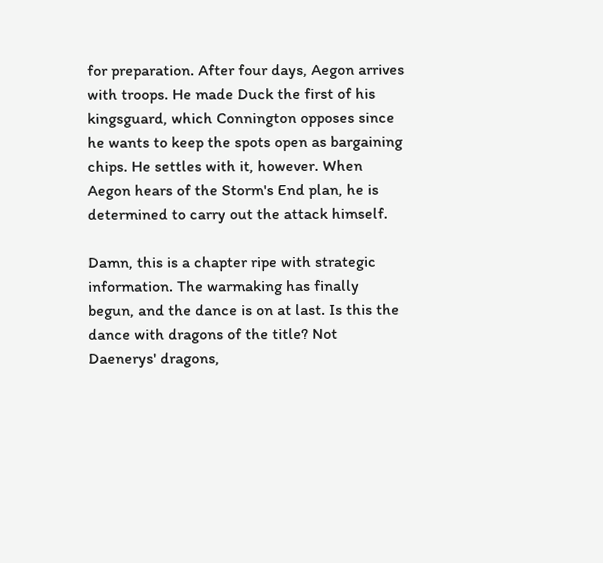for preparation. After four days, Aegon arrives with troops. He made Duck the first of his kingsguard, which Connington opposes since he wants to keep the spots open as bargaining chips. He settles with it, however. When Aegon hears of the Storm's End plan, he is determined to carry out the attack himself.

Damn, this is a chapter ripe with strategic information. The warmaking has finally begun, and the dance is on at last. Is this the dance with dragons of the title? Not Daenerys' dragons,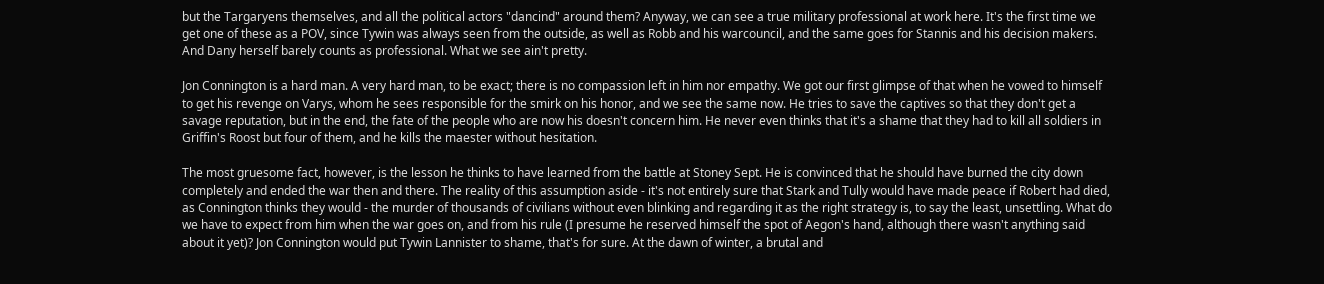but the Targaryens themselves, and all the political actors "dancind" around them? Anyway, we can see a true military professional at work here. It's the first time we get one of these as a POV, since Tywin was always seen from the outside, as well as Robb and his warcouncil, and the same goes for Stannis and his decision makers. And Dany herself barely counts as professional. What we see ain't pretty.

Jon Connington is a hard man. A very hard man, to be exact; there is no compassion left in him nor empathy. We got our first glimpse of that when he vowed to himself to get his revenge on Varys, whom he sees responsible for the smirk on his honor, and we see the same now. He tries to save the captives so that they don't get a savage reputation, but in the end, the fate of the people who are now his doesn't concern him. He never even thinks that it's a shame that they had to kill all soldiers in Griffin's Roost but four of them, and he kills the maester without hesitation.

The most gruesome fact, however, is the lesson he thinks to have learned from the battle at Stoney Sept. He is convinced that he should have burned the city down completely and ended the war then and there. The reality of this assumption aside - it's not entirely sure that Stark and Tully would have made peace if Robert had died, as Connington thinks they would - the murder of thousands of civilians without even blinking and regarding it as the right strategy is, to say the least, unsettling. What do we have to expect from him when the war goes on, and from his rule (I presume he reserved himself the spot of Aegon's hand, although there wasn't anything said about it yet)? Jon Connington would put Tywin Lannister to shame, that's for sure. At the dawn of winter, a brutal and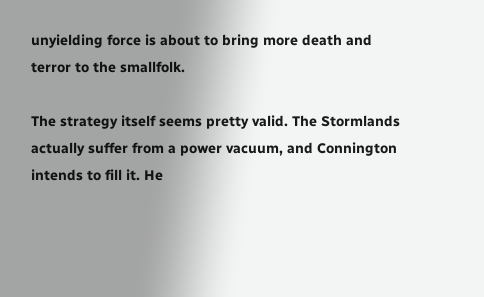unyielding force is about to bring more death and terror to the smallfolk.

The strategy itself seems pretty valid. The Stormlands actually suffer from a power vacuum, and Connington intends to fill it. He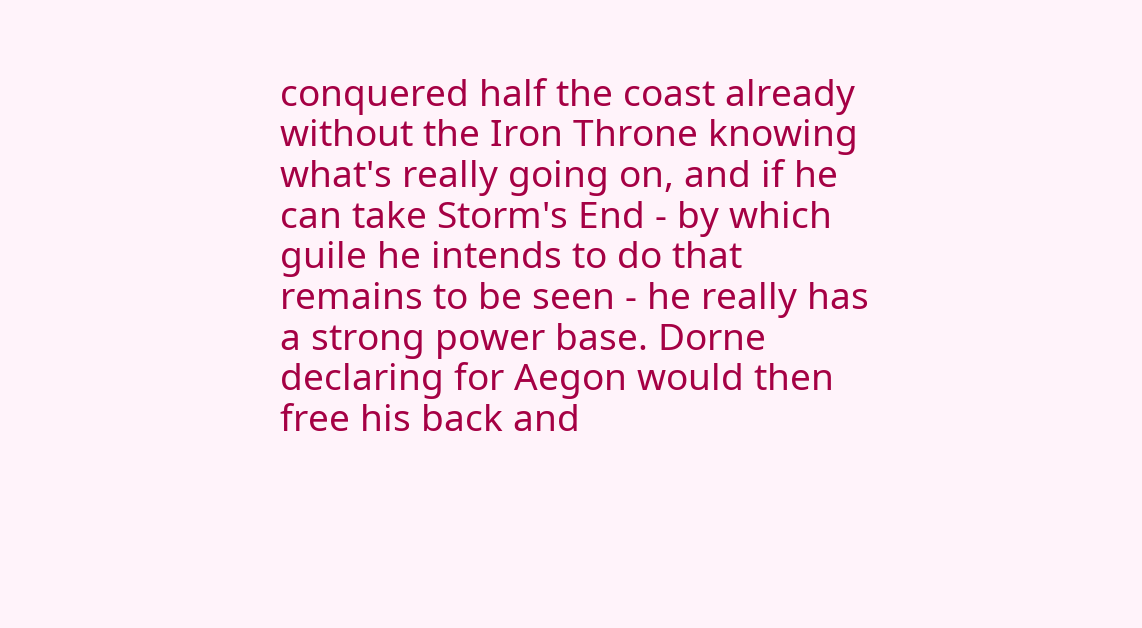conquered half the coast already without the Iron Throne knowing what's really going on, and if he can take Storm's End - by which guile he intends to do that remains to be seen - he really has a strong power base. Dorne declaring for Aegon would then free his back and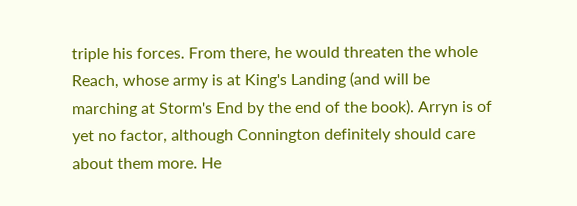triple his forces. From there, he would threaten the whole Reach, whose army is at King's Landing (and will be marching at Storm's End by the end of the book). Arryn is of yet no factor, although Connington definitely should care about them more. He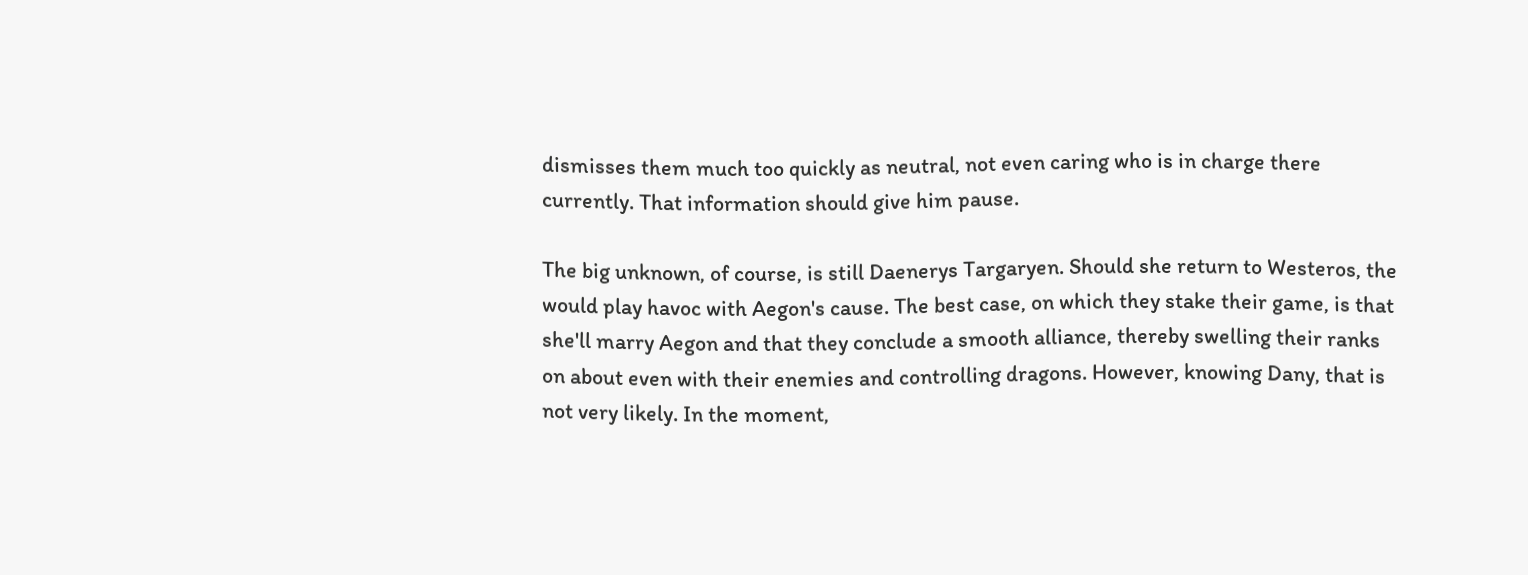dismisses them much too quickly as neutral, not even caring who is in charge there currently. That information should give him pause.

The big unknown, of course, is still Daenerys Targaryen. Should she return to Westeros, the would play havoc with Aegon's cause. The best case, on which they stake their game, is that she'll marry Aegon and that they conclude a smooth alliance, thereby swelling their ranks on about even with their enemies and controlling dragons. However, knowing Dany, that is not very likely. In the moment,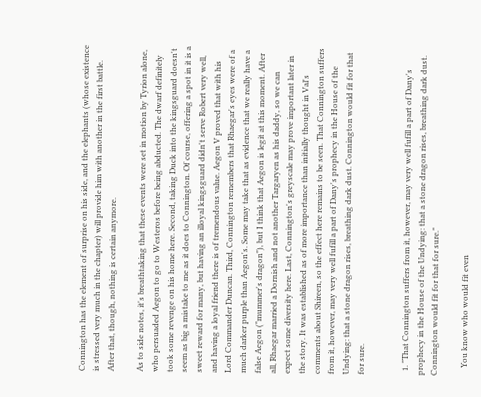Connington has the element of surprise on his side, and the elephants (whose existence is stressed very much in the chapter) will provide him with another in the first battle. After that, though, nothing is certain anymore.

As to side notes, it's breathtaking that these events were set in motion by Tyrion alone, who persuaded Aegon to go to Westeros before being abducted. The dwarf definitely took some revenge on his home here. Second, taking Duck into the kingsguard doesn't seem as big a mistake to me as it does to Connington. Of course, offering a spot in it is a sweet reward for many, but having an illoyal kingsguard didn't serve Robert very well, and having a loyal friend there is of tremendous value. Aegon V proved that with his Lord Commander Duncan. Third, Connington remembers that Rhaegar's eyes were of a much darker purple than Aegon's. Some may take that as evidence that we really have a false Aegon ("mummer's dragon"), but I think that Aegon is legit at this moment. After all, Rhaegar married a Dornish and not another Targaryen as his daddy, so we can expect some diversity here. Last, Connington's greyscale may prove important later in the story. It was established as of more importance than initially thought in Val's comments about Shireen, so the effect here remains to be seen. That Connington suffers from it, however, may very well fufill a part of Dany's prophecy in the House of the Undying: that a stone dragon rises, breathing dark dust. Connington would fit for that for sure.


  1. "That Connington suffers from it, however, may very well fufill a part of Dany's prophecy in the House of the Undying: that a stone dragon rises, breathing dark dust. Connington would fit for that for sure."

    You know who would fit even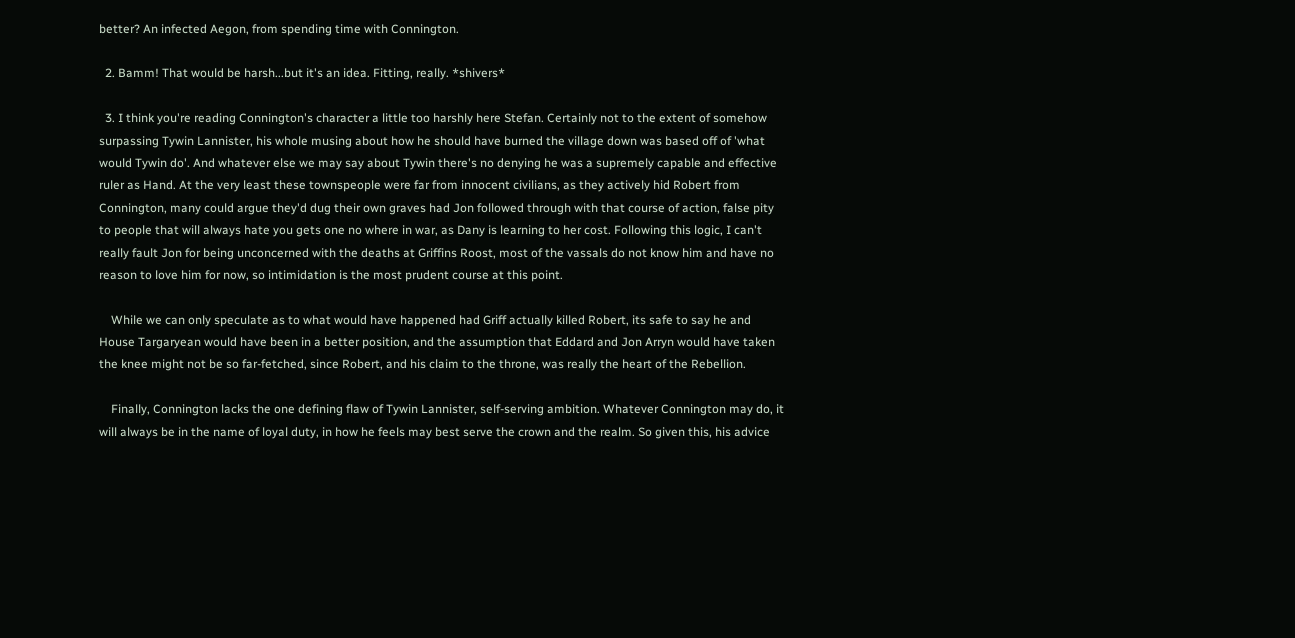better? An infected Aegon, from spending time with Connington.

  2. Bamm! That would be harsh...but it's an idea. Fitting, really. *shivers*

  3. I think you're reading Connington's character a little too harshly here Stefan. Certainly not to the extent of somehow surpassing Tywin Lannister, his whole musing about how he should have burned the village down was based off of 'what would Tywin do'. And whatever else we may say about Tywin there's no denying he was a supremely capable and effective ruler as Hand. At the very least these townspeople were far from innocent civilians, as they actively hid Robert from Connington, many could argue they'd dug their own graves had Jon followed through with that course of action, false pity to people that will always hate you gets one no where in war, as Dany is learning to her cost. Following this logic, I can't really fault Jon for being unconcerned with the deaths at Griffins Roost, most of the vassals do not know him and have no reason to love him for now, so intimidation is the most prudent course at this point.

    While we can only speculate as to what would have happened had Griff actually killed Robert, its safe to say he and House Targaryean would have been in a better position, and the assumption that Eddard and Jon Arryn would have taken the knee might not be so far-fetched, since Robert, and his claim to the throne, was really the heart of the Rebellion.

    Finally, Connington lacks the one defining flaw of Tywin Lannister, self-serving ambition. Whatever Connington may do, it will always be in the name of loyal duty, in how he feels may best serve the crown and the realm. So given this, his advice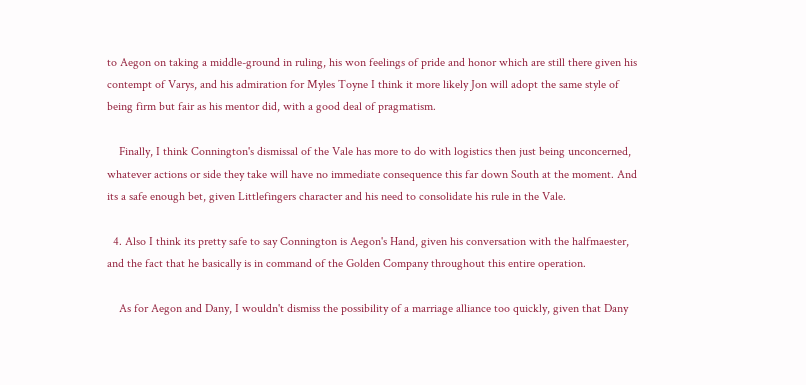to Aegon on taking a middle-ground in ruling, his won feelings of pride and honor which are still there given his contempt of Varys, and his admiration for Myles Toyne I think it more likely Jon will adopt the same style of being firm but fair as his mentor did, with a good deal of pragmatism.

    Finally, I think Connington's dismissal of the Vale has more to do with logistics then just being unconcerned, whatever actions or side they take will have no immediate consequence this far down South at the moment. And its a safe enough bet, given Littlefingers character and his need to consolidate his rule in the Vale.

  4. Also I think its pretty safe to say Connington is Aegon's Hand, given his conversation with the halfmaester, and the fact that he basically is in command of the Golden Company throughout this entire operation.

    As for Aegon and Dany, I wouldn't dismiss the possibility of a marriage alliance too quickly, given that Dany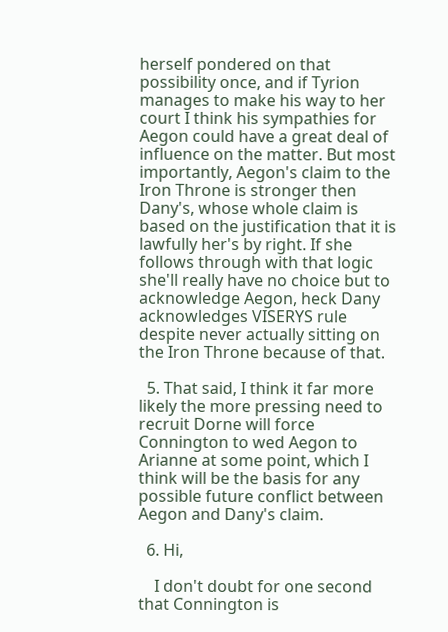herself pondered on that possibility once, and if Tyrion manages to make his way to her court I think his sympathies for Aegon could have a great deal of influence on the matter. But most importantly, Aegon's claim to the Iron Throne is stronger then Dany's, whose whole claim is based on the justification that it is lawfully her's by right. If she follows through with that logic she'll really have no choice but to acknowledge Aegon, heck Dany acknowledges VISERYS rule despite never actually sitting on the Iron Throne because of that.

  5. That said, I think it far more likely the more pressing need to recruit Dorne will force Connington to wed Aegon to Arianne at some point, which I think will be the basis for any possible future conflict between Aegon and Dany's claim.

  6. Hi,

    I don't doubt for one second that Connington is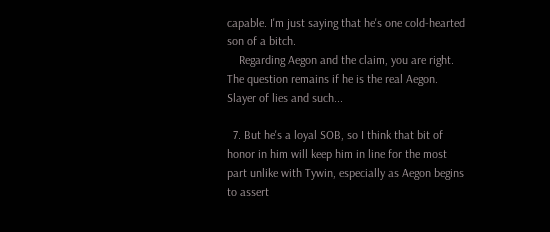capable. I'm just saying that he's one cold-hearted son of a bitch.
    Regarding Aegon and the claim, you are right. The question remains if he is the real Aegon. Slayer of lies and such...

  7. But he's a loyal SOB, so I think that bit of honor in him will keep him in line for the most part unlike with Tywin, especially as Aegon begins to assert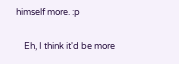himself more. :p

    Eh, I think it'd be more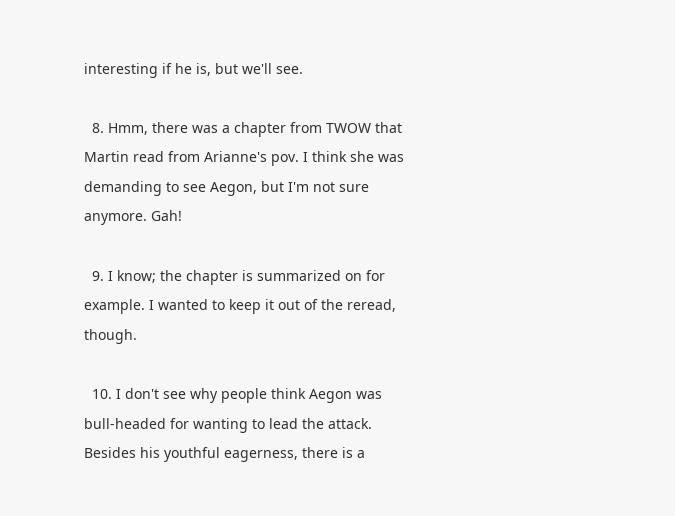interesting if he is, but we'll see.

  8. Hmm, there was a chapter from TWOW that Martin read from Arianne's pov. I think she was demanding to see Aegon, but I'm not sure anymore. Gah!

  9. I know; the chapter is summarized on for example. I wanted to keep it out of the reread, though.

  10. I don't see why people think Aegon was bull-headed for wanting to lead the attack. Besides his youthful eagerness, there is a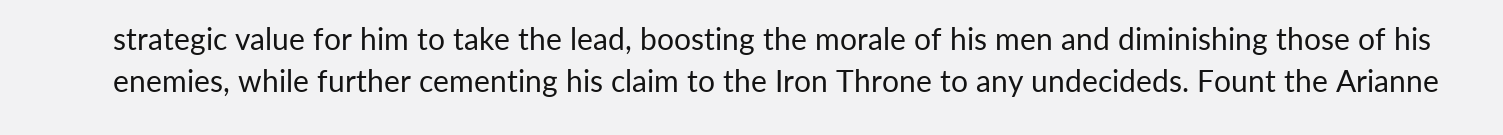strategic value for him to take the lead, boosting the morale of his men and diminishing those of his enemies, while further cementing his claim to the Iron Throne to any undecideds. Fount the Arianne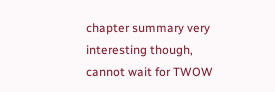chapter summary very interesting though, cannot wait for TWOW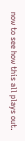now to see how this all plays out.